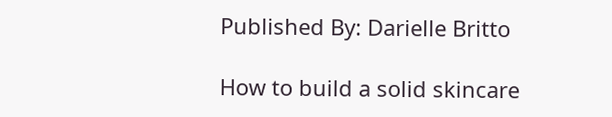Published By: Darielle Britto

How to build a solid skincare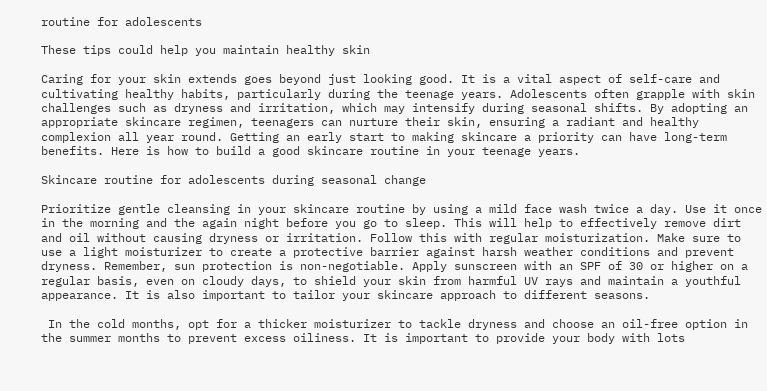routine for adolescents

These tips could help you maintain healthy skin

Caring for your skin extends goes beyond just looking good. It is a vital aspect of self-care and cultivating healthy habits, particularly during the teenage years. Adolescents often grapple with skin challenges such as dryness and irritation, which may intensify during seasonal shifts. By adopting an appropriate skincare regimen, teenagers can nurture their skin, ensuring a radiant and healthy complexion all year round. Getting an early start to making skincare a priority can have long-term benefits. Here is how to build a good skincare routine in your teenage years.

Skincare routine for adolescents during seasonal change

Prioritize gentle cleansing in your skincare routine by using a mild face wash twice a day. Use it once in the morning and the again night before you go to sleep. This will help to effectively remove dirt and oil without causing dryness or irritation. Follow this with regular moisturization. Make sure to use a light moisturizer to create a protective barrier against harsh weather conditions and prevent dryness. Remember, sun protection is non-negotiable. Apply sunscreen with an SPF of 30 or higher on a regular basis, even on cloudy days, to shield your skin from harmful UV rays and maintain a youthful appearance. It is also important to tailor your skincare approach to different seasons.

 In the cold months, opt for a thicker moisturizer to tackle dryness and choose an oil-free option in the summer months to prevent excess oiliness. It is important to provide your body with lots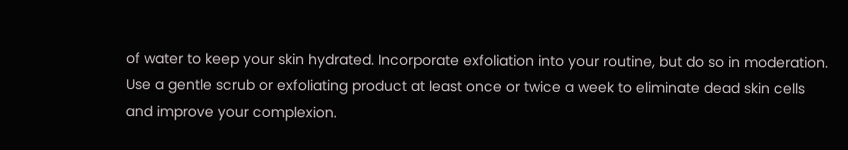of water to keep your skin hydrated. Incorporate exfoliation into your routine, but do so in moderation. Use a gentle scrub or exfoliating product at least once or twice a week to eliminate dead skin cells and improve your complexion.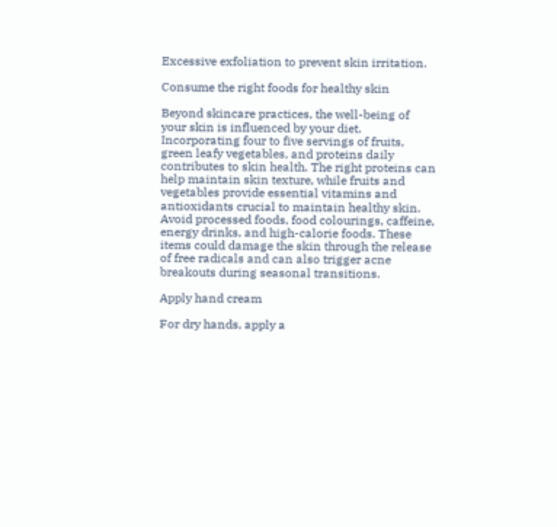Excessive exfoliation to prevent skin irritation.

Consume the right foods for healthy skin

Beyond skincare practices, the well-being of your skin is influenced by your diet. Incorporating four to five servings of fruits, green leafy vegetables, and proteins daily contributes to skin health. The right proteins can help maintain skin texture, while fruits and vegetables provide essential vitamins and antioxidants crucial to maintain healthy skin. Avoid processed foods, food colourings, caffeine, energy drinks, and high-calorie foods. These items could damage the skin through the release of free radicals and can also trigger acne breakouts during seasonal transitions.

Apply hand cream

For dry hands, apply a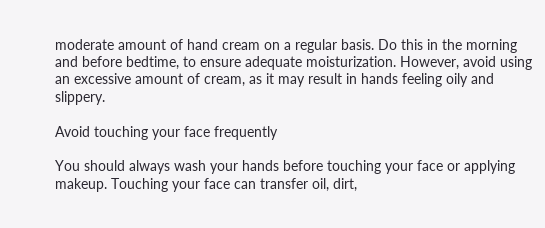moderate amount of hand cream on a regular basis. Do this in the morning and before bedtime, to ensure adequate moisturization. However, avoid using an excessive amount of cream, as it may result in hands feeling oily and slippery.

Avoid touching your face frequently

You should always wash your hands before touching your face or applying makeup. Touching your face can transfer oil, dirt,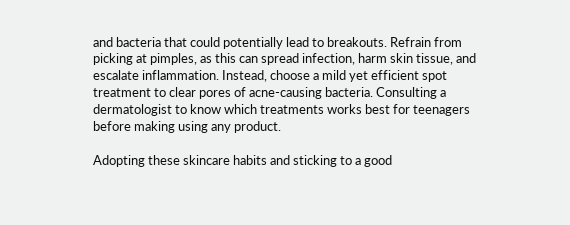and bacteria that could potentially lead to breakouts. Refrain from picking at pimples, as this can spread infection, harm skin tissue, and escalate inflammation. Instead, choose a mild yet efficient spot treatment to clear pores of acne-causing bacteria. Consulting a dermatologist to know which treatments works best for teenagers before making using any product.

Adopting these skincare habits and sticking to a good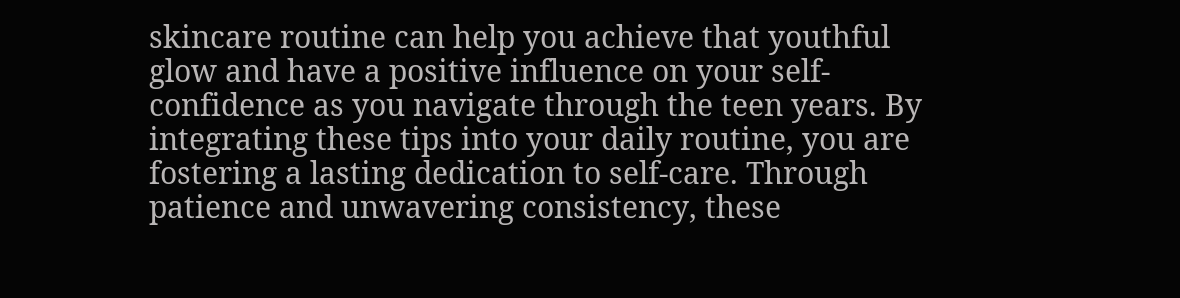skincare routine can help you achieve that youthful glow and have a positive influence on your self-confidence as you navigate through the teen years. By integrating these tips into your daily routine, you are fostering a lasting dedication to self-care. Through patience and unwavering consistency, these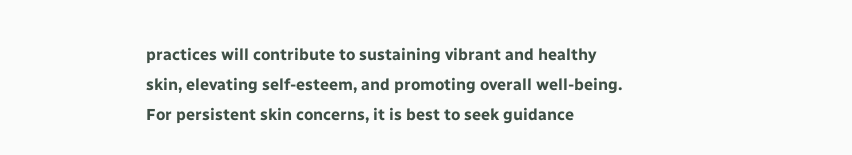practices will contribute to sustaining vibrant and healthy skin, elevating self-esteem, and promoting overall well-being. For persistent skin concerns, it is best to seek guidance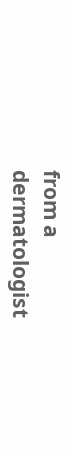from a dermatologist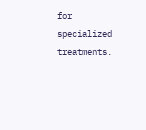for specialized treatments.